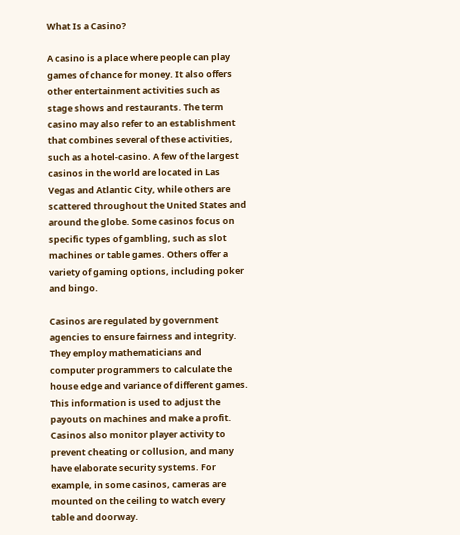What Is a Casino?

A casino is a place where people can play games of chance for money. It also offers other entertainment activities such as stage shows and restaurants. The term casino may also refer to an establishment that combines several of these activities, such as a hotel-casino. A few of the largest casinos in the world are located in Las Vegas and Atlantic City, while others are scattered throughout the United States and around the globe. Some casinos focus on specific types of gambling, such as slot machines or table games. Others offer a variety of gaming options, including poker and bingo.

Casinos are regulated by government agencies to ensure fairness and integrity. They employ mathematicians and computer programmers to calculate the house edge and variance of different games. This information is used to adjust the payouts on machines and make a profit. Casinos also monitor player activity to prevent cheating or collusion, and many have elaborate security systems. For example, in some casinos, cameras are mounted on the ceiling to watch every table and doorway.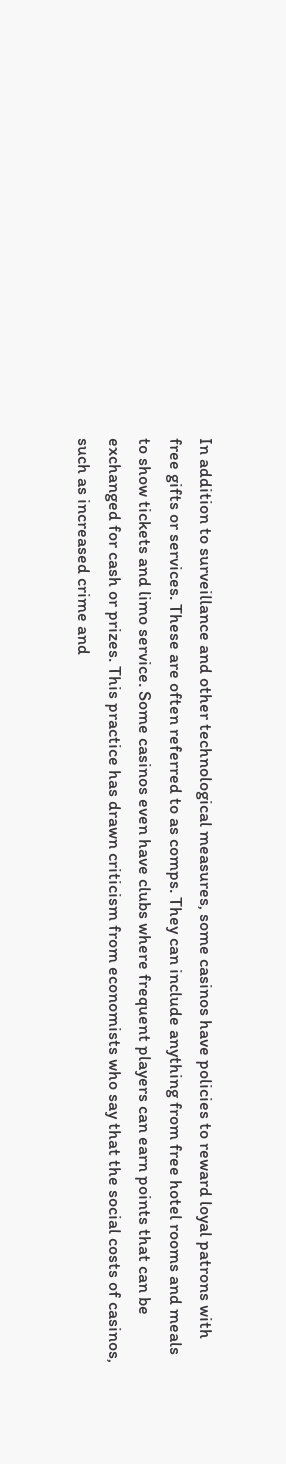In addition to surveillance and other technological measures, some casinos have policies to reward loyal patrons with free gifts or services. These are often referred to as comps. They can include anything from free hotel rooms and meals to show tickets and limo service. Some casinos even have clubs where frequent players can earn points that can be exchanged for cash or prizes. This practice has drawn criticism from economists who say that the social costs of casinos, such as increased crime and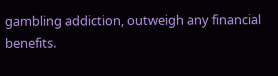gambling addiction, outweigh any financial benefits.